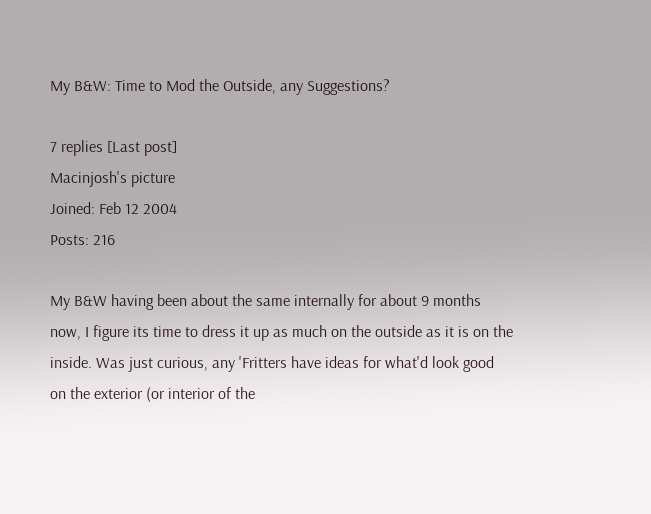My B&W: Time to Mod the Outside, any Suggestions?

7 replies [Last post]
Macinjosh's picture
Joined: Feb 12 2004
Posts: 216

My B&W having been about the same internally for about 9 months now, I figure its time to dress it up as much on the outside as it is on the inside. Was just curious, any 'Fritters have ideas for what'd look good on the exterior (or interior of the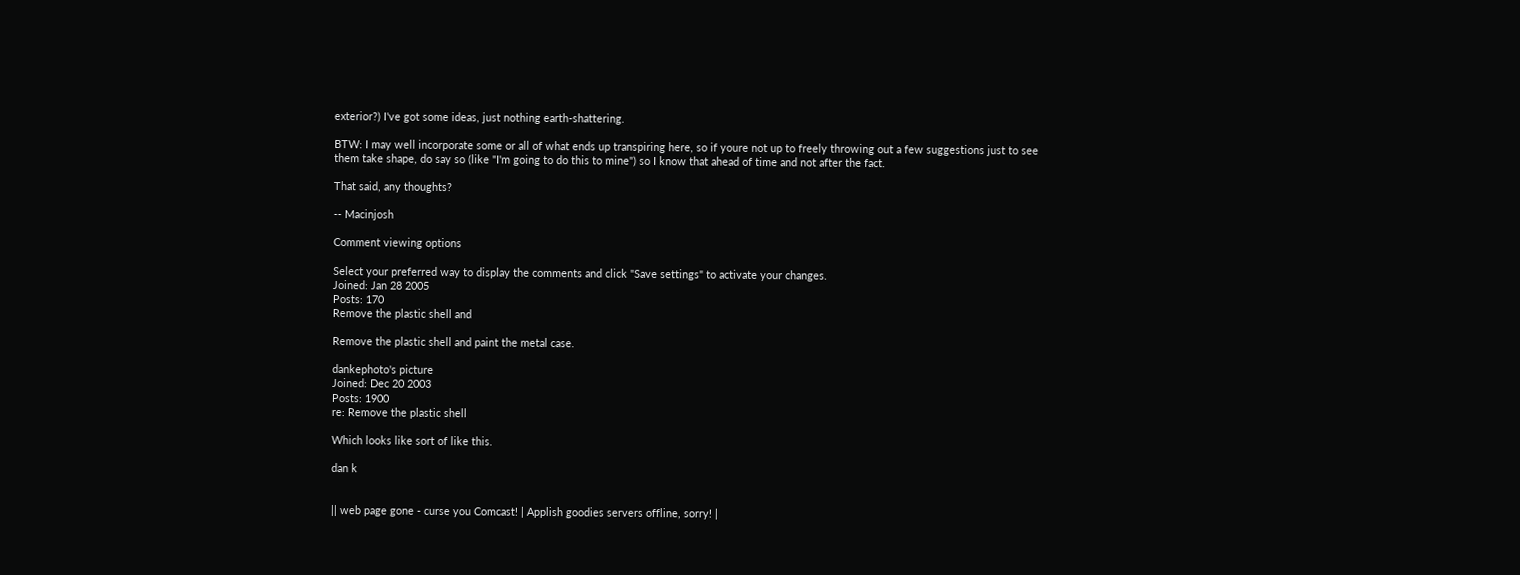exterior?) I've got some ideas, just nothing earth-shattering.

BTW: I may well incorporate some or all of what ends up transpiring here, so if youre not up to freely throwing out a few suggestions just to see them take shape, do say so (like "I'm going to do this to mine") so I know that ahead of time and not after the fact.

That said, any thoughts?

-- Macinjosh

Comment viewing options

Select your preferred way to display the comments and click "Save settings" to activate your changes.
Joined: Jan 28 2005
Posts: 170
Remove the plastic shell and

Remove the plastic shell and paint the metal case.

dankephoto's picture
Joined: Dec 20 2003
Posts: 1900
re: Remove the plastic shell

Which looks like sort of like this.

dan k


|| web page gone - curse you Comcast! | Applish goodies servers offline, sorry! |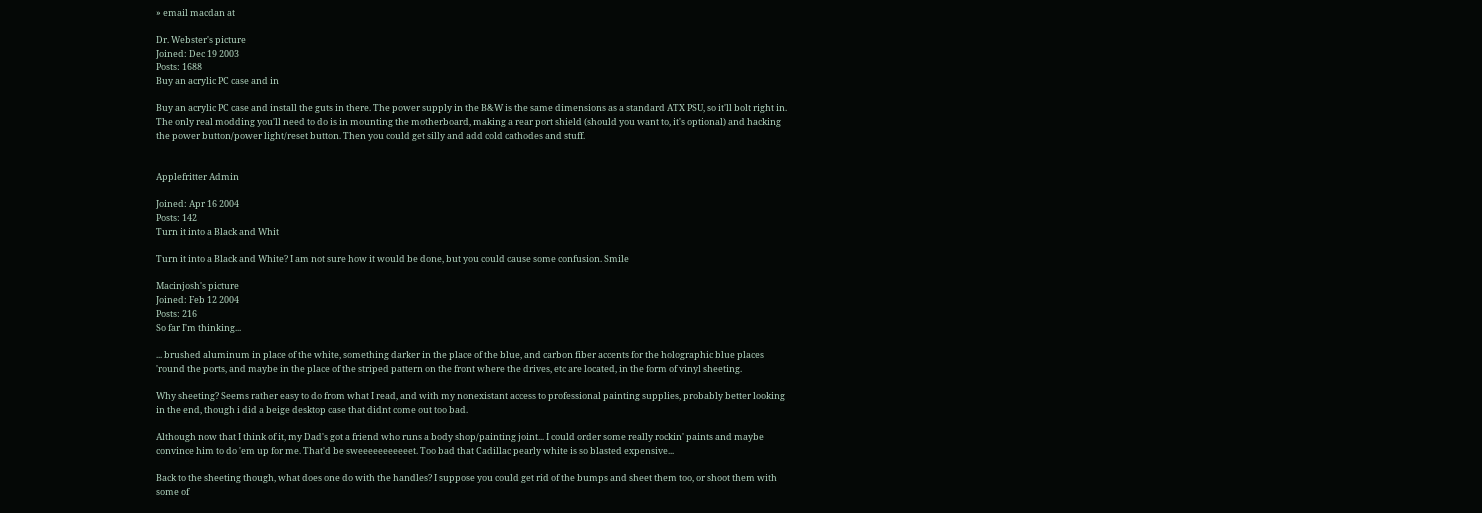» email macdan at

Dr. Webster's picture
Joined: Dec 19 2003
Posts: 1688
Buy an acrylic PC case and in

Buy an acrylic PC case and install the guts in there. The power supply in the B&W is the same dimensions as a standard ATX PSU, so it'll bolt right in. The only real modding you'll need to do is in mounting the motherboard, making a rear port shield (should you want to, it's optional) and hacking the power button/power light/reset button. Then you could get silly and add cold cathodes and stuff.


Applefritter Admin

Joined: Apr 16 2004
Posts: 142
Turn it into a Black and Whit

Turn it into a Black and White? I am not sure how it would be done, but you could cause some confusion. Smile

Macinjosh's picture
Joined: Feb 12 2004
Posts: 216
So far I'm thinking...

... brushed aluminum in place of the white, something darker in the place of the blue, and carbon fiber accents for the holographic blue places 'round the ports, and maybe in the place of the striped pattern on the front where the drives, etc are located, in the form of vinyl sheeting.

Why sheeting? Seems rather easy to do from what I read, and with my nonexistant access to professional painting supplies, probably better looking in the end, though i did a beige desktop case that didnt come out too bad.

Although now that I think of it, my Dad's got a friend who runs a body shop/painting joint... I could order some really rockin' paints and maybe convince him to do 'em up for me. That'd be sweeeeeeeeeeet. Too bad that Cadillac pearly white is so blasted expensive...

Back to the sheeting though, what does one do with the handles? I suppose you could get rid of the bumps and sheet them too, or shoot them with some of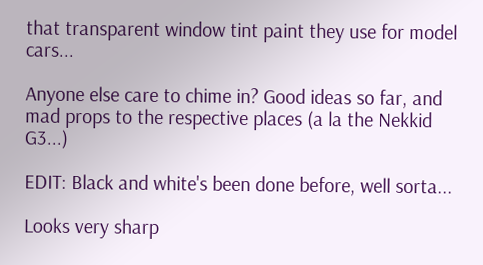that transparent window tint paint they use for model cars...

Anyone else care to chime in? Good ideas so far, and mad props to the respective places (a la the Nekkid G3...)

EDIT: Black and white's been done before, well sorta...

Looks very sharp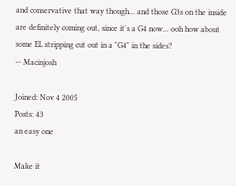and conservative that way though... and those G3s on the inside are definitely coming out, since it's a G4 now... ooh how about some EL stripping cut out in a "G4" in the sides?
-- Macinjosh

Joined: Nov 4 2005
Posts: 43
an easy one

Make it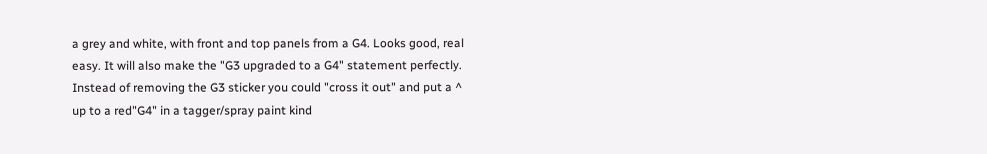a grey and white, with front and top panels from a G4. Looks good, real easy. It will also make the "G3 upgraded to a G4" statement perfectly. Instead of removing the G3 sticker you could "cross it out" and put a ^ up to a red"G4" in a tagger/spray paint kind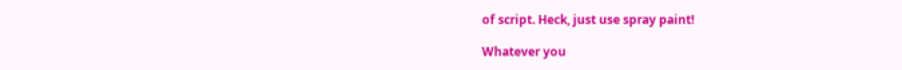of script. Heck, just use spray paint!

Whatever you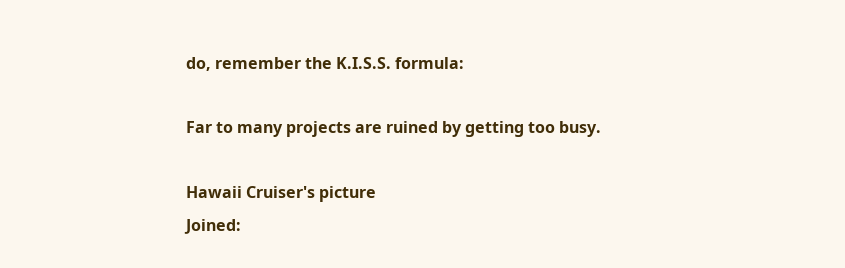do, remember the K.I.S.S. formula:

Far to many projects are ruined by getting too busy.

Hawaii Cruiser's picture
Joined: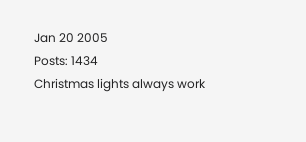Jan 20 2005
Posts: 1434
Christmas lights always work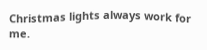Christmas lights always work for me.